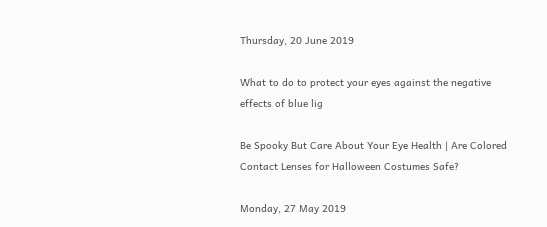Thursday, 20 June 2019

What to do to protect your eyes against the negative effects of blue lig

Be Spooky But Care About Your Eye Health | Are Colored Contact Lenses for Halloween Costumes Safe?

Monday, 27 May 2019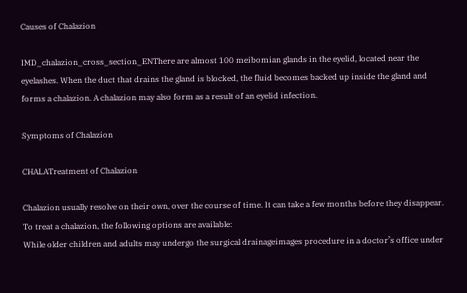Causes of Chalazion

IMD_chalazion_cross_section_ENThere are almost 100 meibomian glands in the eyelid, located near the eyelashes. When the duct that drains the gland is blocked, the fluid becomes backed up inside the gland and forms a chalazion. A chalazion may also form as a result of an eyelid infection.

Symptoms of Chalazion

CHALATreatment of Chalazion

Chalazion usually resolve on their own, over the course of time. It can take a few months before they disappear. To treat a chalazion, the following options are available:
While older children and adults may undergo the surgical drainageimages procedure in a doctor’s office under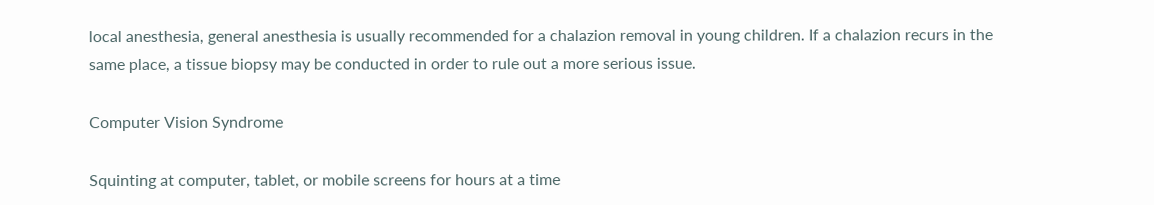local anesthesia, general anesthesia is usually recommended for a chalazion removal in young children. If a chalazion recurs in the same place, a tissue biopsy may be conducted in order to rule out a more serious issue.

Computer Vision Syndrome

Squinting at computer, tablet, or mobile screens for hours at a time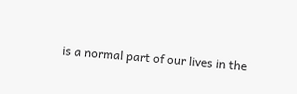is a normal part of our lives in the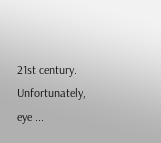21st century. Unfortunately, eye ...